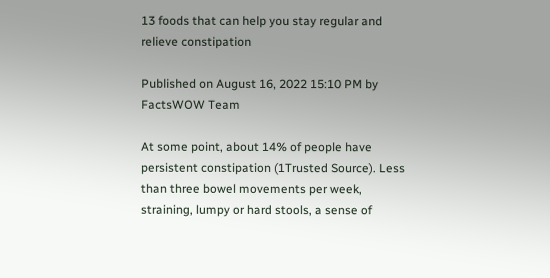13 foods that can help you stay regular and relieve constipation

Published on August 16, 2022 15:10 PM by FactsWOW Team

At some point, about 14% of people have persistent constipation (1Trusted Source). Less than three bowel movements per week, straining, lumpy or hard stools, a sense of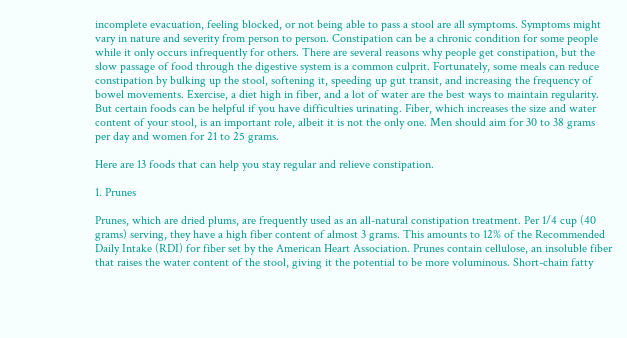incomplete evacuation, feeling blocked, or not being able to pass a stool are all symptoms. Symptoms might vary in nature and severity from person to person. Constipation can be a chronic condition for some people while it only occurs infrequently for others. There are several reasons why people get constipation, but the slow passage of food through the digestive system is a common culprit. Fortunately, some meals can reduce constipation by bulking up the stool, softening it, speeding up gut transit, and increasing the frequency of bowel movements. Exercise, a diet high in fiber, and a lot of water are the best ways to maintain regularity. But certain foods can be helpful if you have difficulties urinating. Fiber, which increases the size and water content of your stool, is an important role, albeit it is not the only one. Men should aim for 30 to 38 grams per day and women for 21 to 25 grams.

Here are 13 foods that can help you stay regular and relieve constipation.

1. Prunes

Prunes, which are dried plums, are frequently used as an all-natural constipation treatment. Per 1/4 cup (40 grams) serving, they have a high fiber content of almost 3 grams. This amounts to 12% of the Recommended Daily Intake (RDI) for fiber set by the American Heart Association. Prunes contain cellulose, an insoluble fiber that raises the water content of the stool, giving it the potential to be more voluminous. Short-chain fatty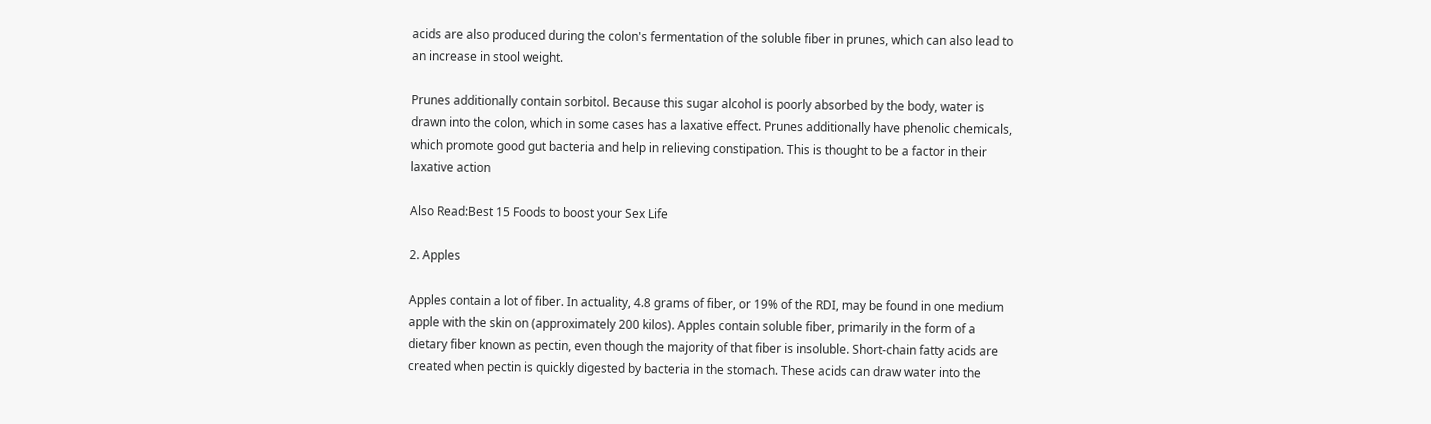acids are also produced during the colon's fermentation of the soluble fiber in prunes, which can also lead to an increase in stool weight.

Prunes additionally contain sorbitol. Because this sugar alcohol is poorly absorbed by the body, water is drawn into the colon, which in some cases has a laxative effect. Prunes additionally have phenolic chemicals, which promote good gut bacteria and help in relieving constipation. This is thought to be a factor in their laxative action

Also Read:Best 15 Foods to boost your Sex Life

2. Apples

Apples contain a lot of fiber. In actuality, 4.8 grams of fiber, or 19% of the RDI, may be found in one medium apple with the skin on (approximately 200 kilos). Apples contain soluble fiber, primarily in the form of a dietary fiber known as pectin, even though the majority of that fiber is insoluble. Short-chain fatty acids are created when pectin is quickly digested by bacteria in the stomach. These acids can draw water into the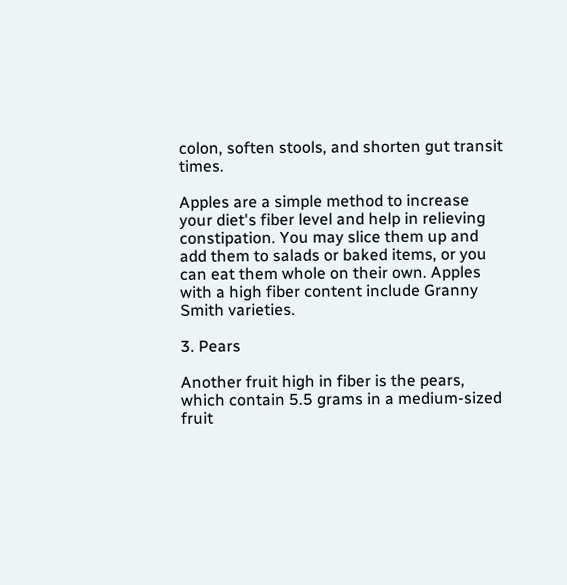colon, soften stools, and shorten gut transit times.

Apples are a simple method to increase your diet's fiber level and help in relieving constipation. You may slice them up and add them to salads or baked items, or you can eat them whole on their own. Apples with a high fiber content include Granny Smith varieties.

3. Pears

Another fruit high in fiber is the pears, which contain 5.5 grams in a medium-sized fruit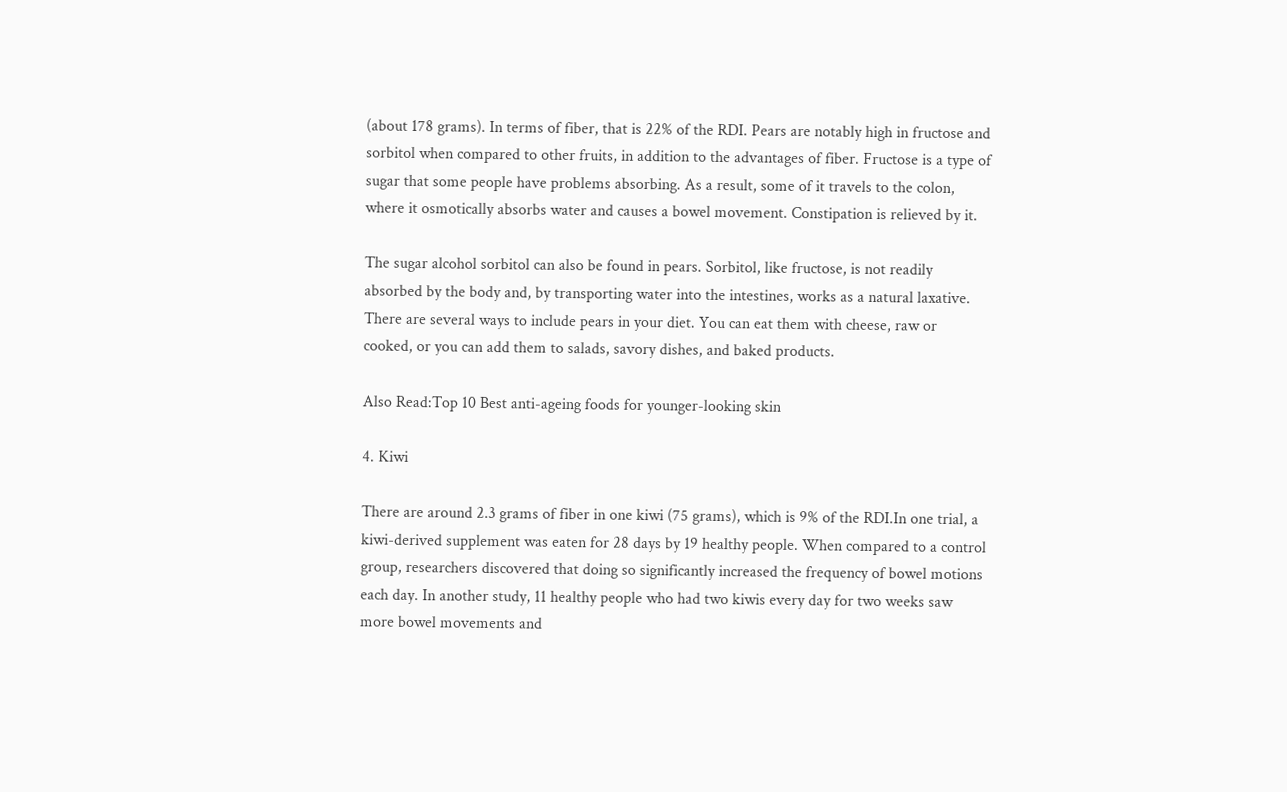(about 178 grams). In terms of fiber, that is 22% of the RDI. Pears are notably high in fructose and sorbitol when compared to other fruits, in addition to the advantages of fiber. Fructose is a type of sugar that some people have problems absorbing. As a result, some of it travels to the colon, where it osmotically absorbs water and causes a bowel movement. Constipation is relieved by it.

The sugar alcohol sorbitol can also be found in pears. Sorbitol, like fructose, is not readily absorbed by the body and, by transporting water into the intestines, works as a natural laxative. There are several ways to include pears in your diet. You can eat them with cheese, raw or cooked, or you can add them to salads, savory dishes, and baked products.

Also Read:Top 10 Best anti-ageing foods for younger-looking skin

4. Kiwi

There are around 2.3 grams of fiber in one kiwi (75 grams), which is 9% of the RDI.In one trial, a kiwi-derived supplement was eaten for 28 days by 19 healthy people. When compared to a control group, researchers discovered that doing so significantly increased the frequency of bowel motions each day. In another study, 11 healthy people who had two kiwis every day for two weeks saw more bowel movements and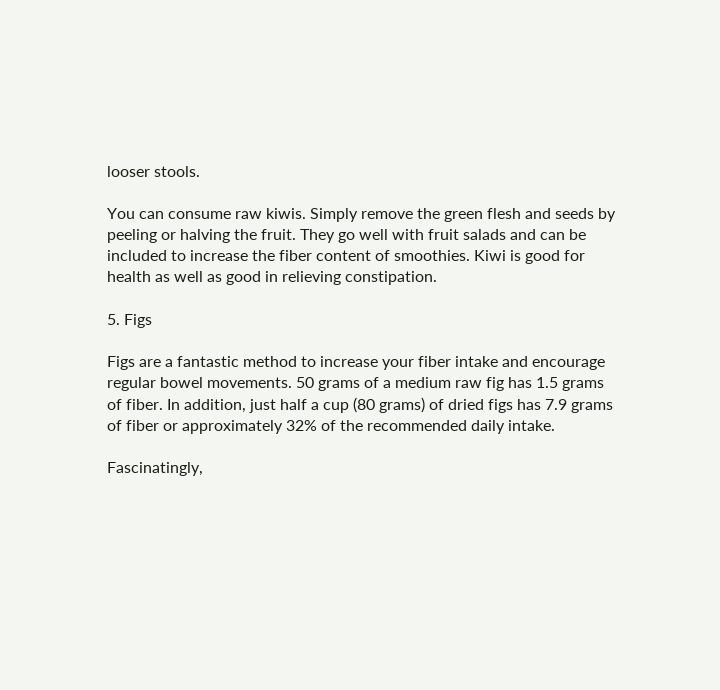looser stools.

You can consume raw kiwis. Simply remove the green flesh and seeds by peeling or halving the fruit. They go well with fruit salads and can be included to increase the fiber content of smoothies. Kiwi is good for health as well as good in relieving constipation.

5. Figs

Figs are a fantastic method to increase your fiber intake and encourage regular bowel movements. 50 grams of a medium raw fig has 1.5 grams of fiber. In addition, just half a cup (80 grams) of dried figs has 7.9 grams of fiber or approximately 32% of the recommended daily intake.

Fascinatingly,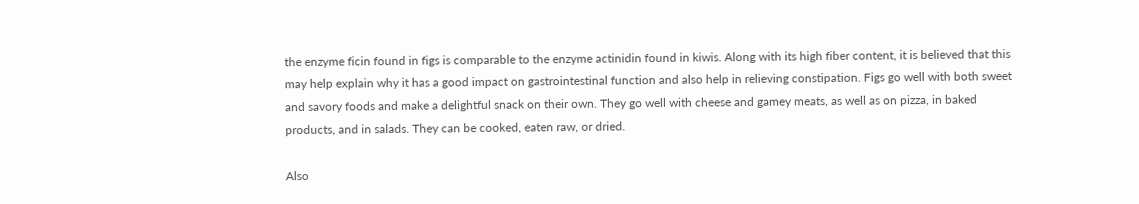the enzyme ficin found in figs is comparable to the enzyme actinidin found in kiwis. Along with its high fiber content, it is believed that this may help explain why it has a good impact on gastrointestinal function and also help in relieving constipation. Figs go well with both sweet and savory foods and make a delightful snack on their own. They go well with cheese and gamey meats, as well as on pizza, in baked products, and in salads. They can be cooked, eaten raw, or dried.

Also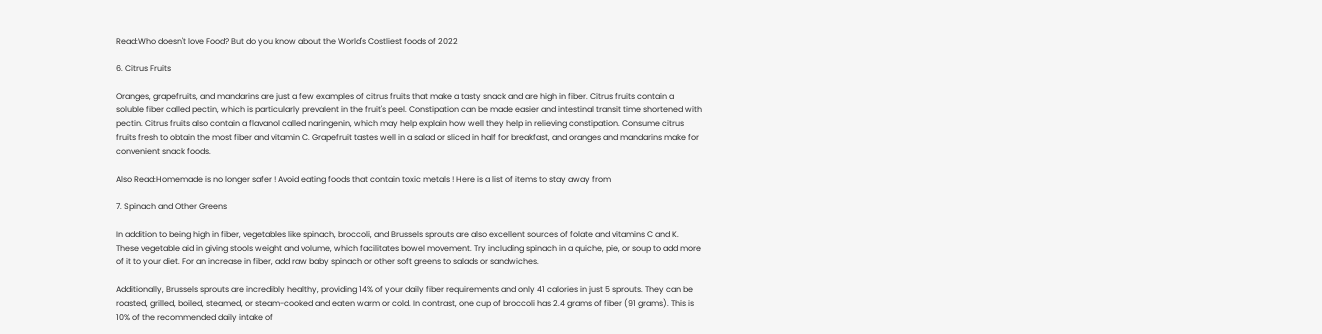Read:Who doesn't love Food? But do you know about the World's Costliest foods of 2022

6. Citrus Fruits

Oranges, grapefruits, and mandarins are just a few examples of citrus fruits that make a tasty snack and are high in fiber. Citrus fruits contain a soluble fiber called pectin, which is particularly prevalent in the fruit's peel. Constipation can be made easier and intestinal transit time shortened with pectin. Citrus fruits also contain a flavanol called naringenin, which may help explain how well they help in relieving constipation. Consume citrus fruits fresh to obtain the most fiber and vitamin C. Grapefruit tastes well in a salad or sliced in half for breakfast, and oranges and mandarins make for convenient snack foods.

Also Read:Homemade is no longer safer ! Avoid eating foods that contain toxic metals ! Here is a list of items to stay away from

7. Spinach and Other Greens

In addition to being high in fiber, vegetables like spinach, broccoli, and Brussels sprouts are also excellent sources of folate and vitamins C and K. These vegetable aid in giving stools weight and volume, which facilitates bowel movement. Try including spinach in a quiche, pie, or soup to add more of it to your diet. For an increase in fiber, add raw baby spinach or other soft greens to salads or sandwiches.

Additionally, Brussels sprouts are incredibly healthy, providing 14% of your daily fiber requirements and only 41 calories in just 5 sprouts. They can be roasted, grilled, boiled, steamed, or steam-cooked and eaten warm or cold. In contrast, one cup of broccoli has 2.4 grams of fiber (91 grams). This is 10% of the recommended daily intake of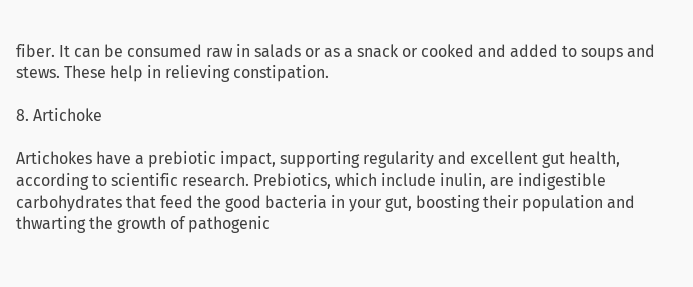fiber. It can be consumed raw in salads or as a snack or cooked and added to soups and stews. These help in relieving constipation.

8. Artichoke

Artichokes have a prebiotic impact, supporting regularity and excellent gut health, according to scientific research. Prebiotics, which include inulin, are indigestible carbohydrates that feed the good bacteria in your gut, boosting their population and thwarting the growth of pathogenic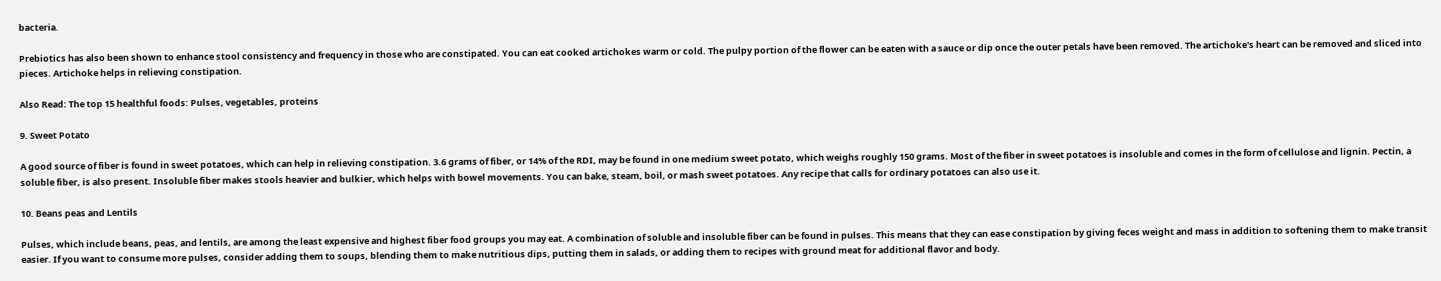bacteria.

Prebiotics has also been shown to enhance stool consistency and frequency in those who are constipated. You can eat cooked artichokes warm or cold. The pulpy portion of the flower can be eaten with a sauce or dip once the outer petals have been removed. The artichoke's heart can be removed and sliced into pieces. Artichoke helps in relieving constipation.

Also Read: The top 15 healthful foods: Pulses, vegetables, proteins

9. Sweet Potato

A good source of fiber is found in sweet potatoes, which can help in relieving constipation. 3.6 grams of fiber, or 14% of the RDI, may be found in one medium sweet potato, which weighs roughly 150 grams. Most of the fiber in sweet potatoes is insoluble and comes in the form of cellulose and lignin. Pectin, a soluble fiber, is also present. Insoluble fiber makes stools heavier and bulkier, which helps with bowel movements. You can bake, steam, boil, or mash sweet potatoes. Any recipe that calls for ordinary potatoes can also use it.

10. Beans peas and Lentils

Pulses, which include beans, peas, and lentils, are among the least expensive and highest fiber food groups you may eat. A combination of soluble and insoluble fiber can be found in pulses. This means that they can ease constipation by giving feces weight and mass in addition to softening them to make transit easier. If you want to consume more pulses, consider adding them to soups, blending them to make nutritious dips, putting them in salads, or adding them to recipes with ground meat for additional flavor and body.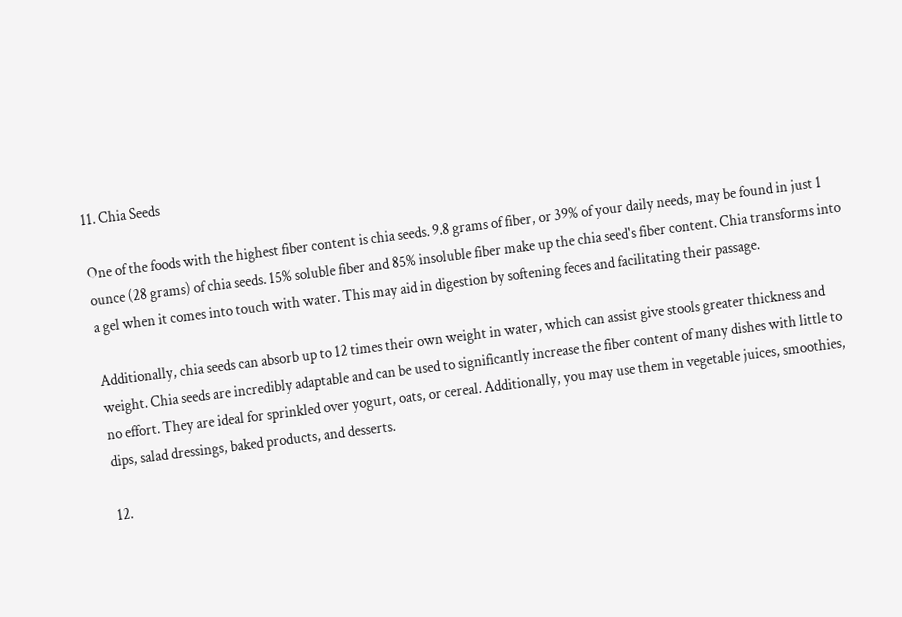11. Chia Seeds

One of the foods with the highest fiber content is chia seeds. 9.8 grams of fiber, or 39% of your daily needs, may be found in just 1 ounce (28 grams) of chia seeds. 15% soluble fiber and 85% insoluble fiber make up the chia seed's fiber content. Chia transforms into a gel when it comes into touch with water. This may aid in digestion by softening feces and facilitating their passage.

Additionally, chia seeds can absorb up to 12 times their own weight in water, which can assist give stools greater thickness and weight. Chia seeds are incredibly adaptable and can be used to significantly increase the fiber content of many dishes with little to no effort. They are ideal for sprinkled over yogurt, oats, or cereal. Additionally, you may use them in vegetable juices, smoothies, dips, salad dressings, baked products, and desserts.

12.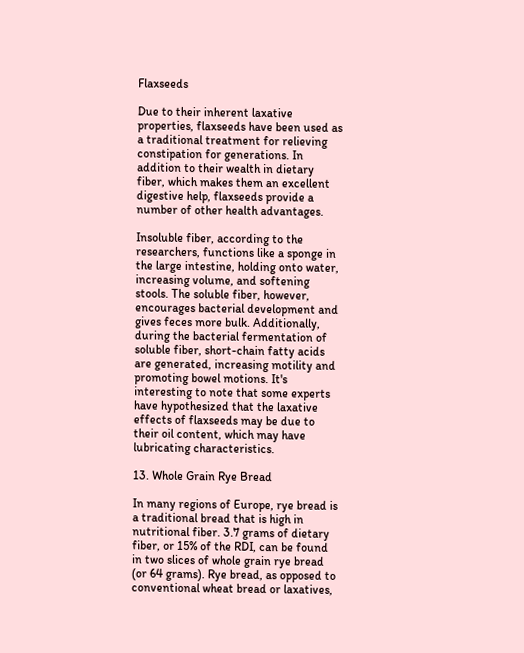Flaxseeds

Due to their inherent laxative properties, flaxseeds have been used as a traditional treatment for relieving constipation for generations. In addition to their wealth in dietary fiber, which makes them an excellent digestive help, flaxseeds provide a number of other health advantages.

Insoluble fiber, according to the researchers, functions like a sponge in the large intestine, holding onto water, increasing volume, and softening stools. The soluble fiber, however, encourages bacterial development and gives feces more bulk. Additionally, during the bacterial fermentation of soluble fiber, short-chain fatty acids are generated, increasing motility and promoting bowel motions. It's interesting to note that some experts have hypothesized that the laxative effects of flaxseeds may be due to their oil content, which may have lubricating characteristics.

13. Whole Grain Rye Bread

In many regions of Europe, rye bread is a traditional bread that is high in nutritional fiber. 3.7 grams of dietary fiber, or 15% of the RDI, can be found in two slices of whole grain rye bread (or 64 grams). Rye bread, as opposed to conventional wheat bread or laxatives,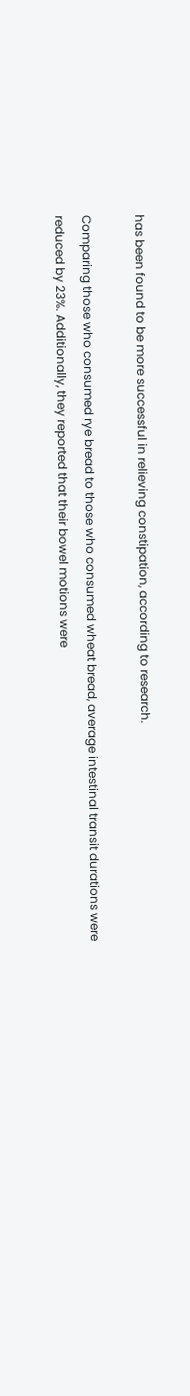has been found to be more successful in relieving constipation, according to research.

Comparing those who consumed rye bread to those who consumed wheat bread, average intestinal transit durations were reduced by 23%. Additionally, they reported that their bowel motions were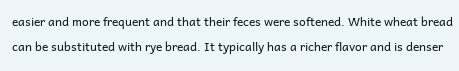easier and more frequent and that their feces were softened. White wheat bread can be substituted with rye bread. It typically has a richer flavor and is denser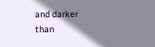and darker than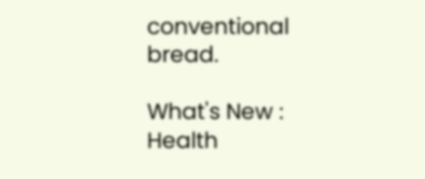conventional bread.

What's New : Health